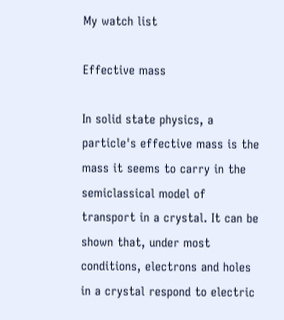My watch list

Effective mass

In solid state physics, a particle's effective mass is the mass it seems to carry in the semiclassical model of transport in a crystal. It can be shown that, under most conditions, electrons and holes in a crystal respond to electric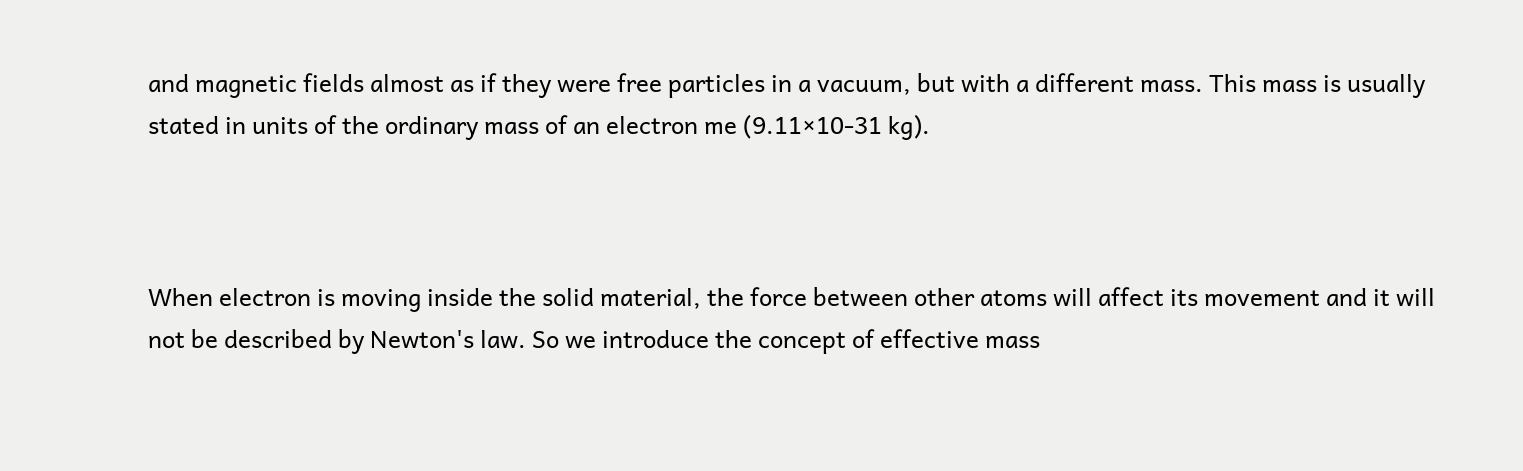and magnetic fields almost as if they were free particles in a vacuum, but with a different mass. This mass is usually stated in units of the ordinary mass of an electron me (9.11×10-31 kg).



When electron is moving inside the solid material, the force between other atoms will affect its movement and it will not be described by Newton's law. So we introduce the concept of effective mass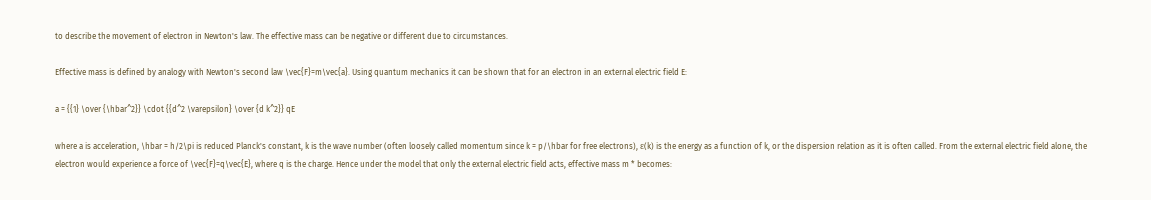to describe the movement of electron in Newton's law. The effective mass can be negative or different due to circumstances.

Effective mass is defined by analogy with Newton's second law \vec{F}=m\vec{a}. Using quantum mechanics it can be shown that for an electron in an external electric field E:

a = {{1} \over {\hbar^2}} \cdot {{d^2 \varepsilon} \over {d k^2}} qE

where a is acceleration, \hbar = h/2\pi is reduced Planck's constant, k is the wave number (often loosely called momentum since k = p/\hbar for free electrons), ε(k) is the energy as a function of k, or the dispersion relation as it is often called. From the external electric field alone, the electron would experience a force of \vec{F}=q\vec{E}, where q is the charge. Hence under the model that only the external electric field acts, effective mass m * becomes: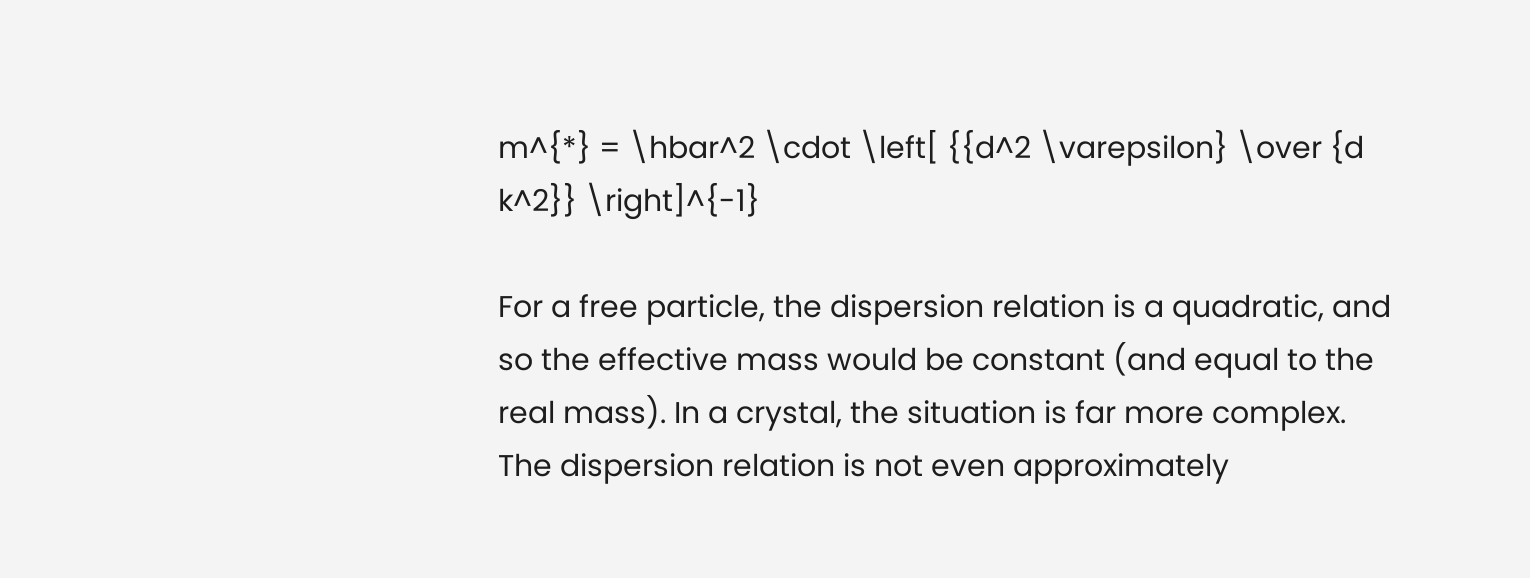m^{*} = \hbar^2 \cdot \left[ {{d^2 \varepsilon} \over {d k^2}} \right]^{-1}

For a free particle, the dispersion relation is a quadratic, and so the effective mass would be constant (and equal to the real mass). In a crystal, the situation is far more complex. The dispersion relation is not even approximately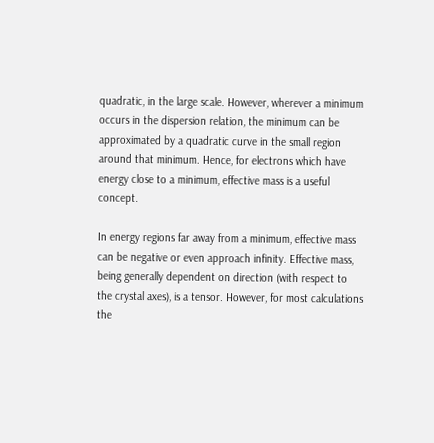quadratic, in the large scale. However, wherever a minimum occurs in the dispersion relation, the minimum can be approximated by a quadratic curve in the small region around that minimum. Hence, for electrons which have energy close to a minimum, effective mass is a useful concept.

In energy regions far away from a minimum, effective mass can be negative or even approach infinity. Effective mass, being generally dependent on direction (with respect to the crystal axes), is a tensor. However, for most calculations the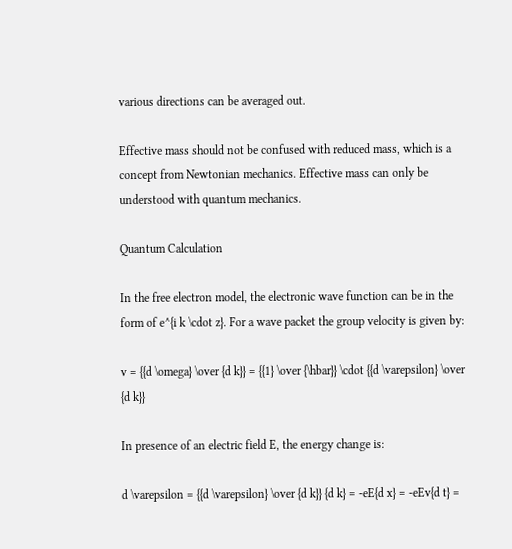various directions can be averaged out.

Effective mass should not be confused with reduced mass, which is a concept from Newtonian mechanics. Effective mass can only be understood with quantum mechanics.

Quantum Calculation

In the free electron model, the electronic wave function can be in the form of e^{i k \cdot z}. For a wave packet the group velocity is given by:

v = {{d \omega} \over {d k}} = {{1} \over {\hbar}} \cdot {{d \varepsilon} \over {d k}}

In presence of an electric field E, the energy change is:

d \varepsilon = {{d \varepsilon} \over {d k}} {d k} = -eE{d x} = -eEv{d t} =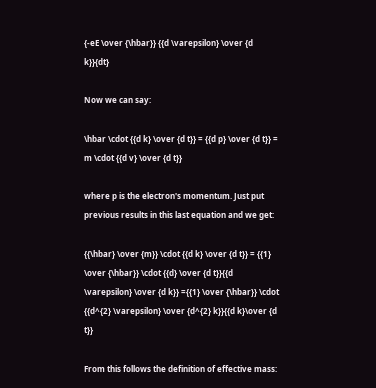{-eE \over {\hbar}} {{d \varepsilon} \over {d k}}{dt}

Now we can say:

\hbar \cdot {{d k} \over {d t}} = {{d p} \over {d t}} = m \cdot {{d v} \over {d t}}

where p is the electron's momentum. Just put previous results in this last equation and we get:

{{\hbar} \over {m}} \cdot {{d k} \over {d t}} = {{1} \over {\hbar}} \cdot {{d} \over {d t}}{{d \varepsilon} \over {d k}} ={{1} \over {\hbar}} \cdot {{d^{2} \varepsilon} \over {d^{2} k}}{{d k}\over {d t}}

From this follows the definition of effective mass: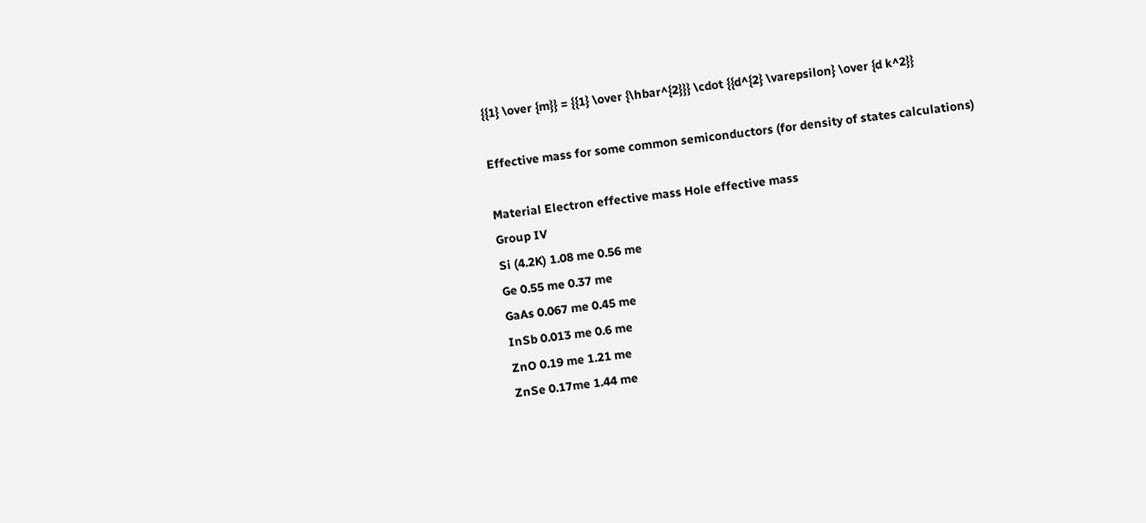{{1} \over {m}} = {{1} \over {\hbar^{2}}} \cdot {{d^{2} \varepsilon} \over {d k^2}}

Effective mass for some common semiconductors (for density of states calculations)

Material Electron effective mass Hole effective mass
Group IV
Si (4.2K) 1.08 me 0.56 me
Ge 0.55 me 0.37 me
GaAs 0.067 me 0.45 me
InSb 0.013 me 0.6 me
ZnO 0.19 me 1.21 me
ZnSe 0.17me 1.44 me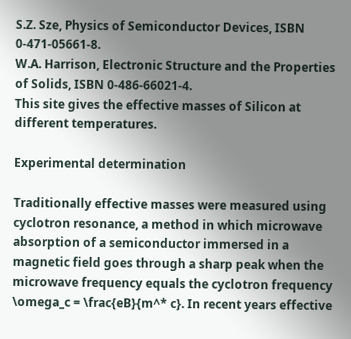S.Z. Sze, Physics of Semiconductor Devices, ISBN 0-471-05661-8.
W.A. Harrison, Electronic Structure and the Properties of Solids, ISBN 0-486-66021-4.
This site gives the effective masses of Silicon at different temperatures.

Experimental determination

Traditionally effective masses were measured using cyclotron resonance, a method in which microwave absorption of a semiconductor immersed in a magnetic field goes through a sharp peak when the microwave frequency equals the cyclotron frequency \omega_c = \frac{eB}{m^* c}. In recent years effective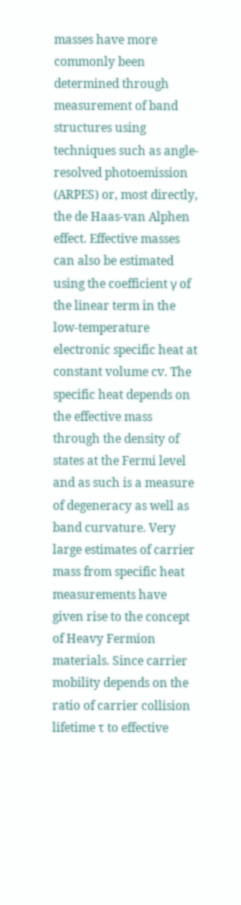masses have more commonly been determined through measurement of band structures using techniques such as angle-resolved photoemission (ARPES) or, most directly, the de Haas-van Alphen effect. Effective masses can also be estimated using the coefficient γ of the linear term in the low-temperature electronic specific heat at constant volume cv. The specific heat depends on the effective mass through the density of states at the Fermi level and as such is a measure of degeneracy as well as band curvature. Very large estimates of carrier mass from specific heat measurements have given rise to the concept of Heavy Fermion materials. Since carrier mobility depends on the ratio of carrier collision lifetime τ to effective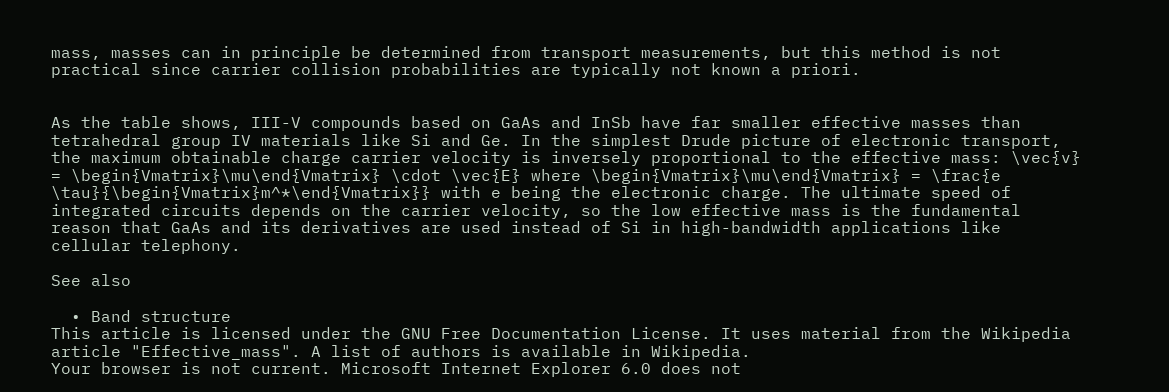mass, masses can in principle be determined from transport measurements, but this method is not practical since carrier collision probabilities are typically not known a priori.


As the table shows, III-V compounds based on GaAs and InSb have far smaller effective masses than tetrahedral group IV materials like Si and Ge. In the simplest Drude picture of electronic transport, the maximum obtainable charge carrier velocity is inversely proportional to the effective mass: \vec{v} = \begin{Vmatrix}\mu\end{Vmatrix} \cdot \vec{E} where \begin{Vmatrix}\mu\end{Vmatrix} = \frac{e \tau}{\begin{Vmatrix}m^*\end{Vmatrix}} with e being the electronic charge. The ultimate speed of integrated circuits depends on the carrier velocity, so the low effective mass is the fundamental reason that GaAs and its derivatives are used instead of Si in high-bandwidth applications like cellular telephony.

See also

  • Band structure
This article is licensed under the GNU Free Documentation License. It uses material from the Wikipedia article "Effective_mass". A list of authors is available in Wikipedia.
Your browser is not current. Microsoft Internet Explorer 6.0 does not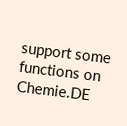support some functions on Chemie.DE